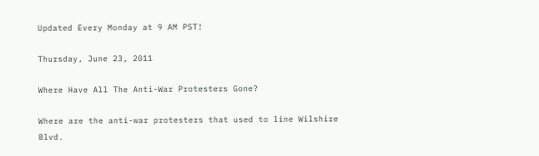Updated Every Monday at 9 AM PST!

Thursday, June 23, 2011

Where Have All The Anti-War Protesters Gone?

Where are the anti-war protesters that used to line Wilshire Blvd.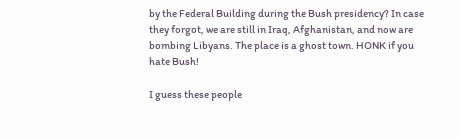by the Federal Building during the Bush presidency? In case they forgot, we are still in Iraq, Afghanistan, and now are bombing Libyans. The place is a ghost town. HONK if you hate Bush!

I guess these people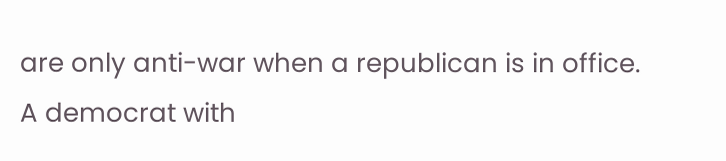are only anti-war when a republican is in office.  A democrat with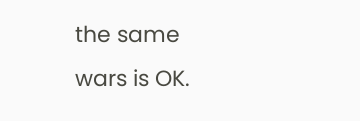the same wars is OK.